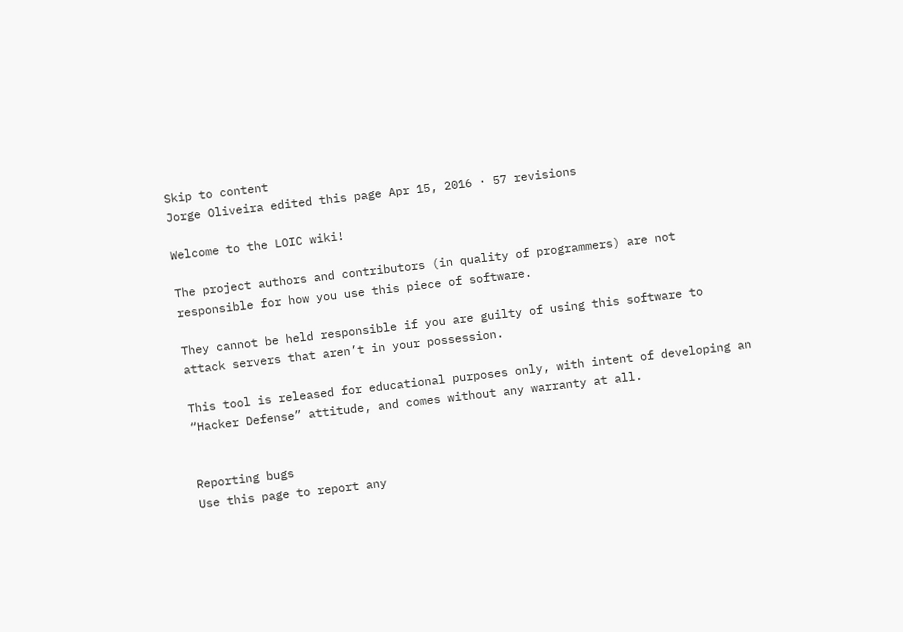Skip to content
Jorge Oliveira edited this page Apr 15, 2016 · 57 revisions

Welcome to the LOIC wiki!

The project authors and contributors (in quality of programmers) are not responsible for how you use this piece of software.

They cannot be held responsible if you are guilty of using this software to attack servers that aren’t in your possession.

This tool is released for educational purposes only, with intent of developing an “Hacker Defense” attitude, and comes without any warranty at all.


Reporting bugs
Use this page to report any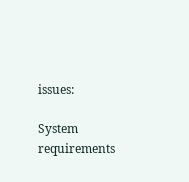issues:

System requirements